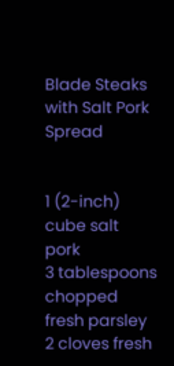Blade Steaks with Salt Pork Spread


1 (2-inch) cube salt pork
3 tablespoons chopped fresh parsley
2 cloves fresh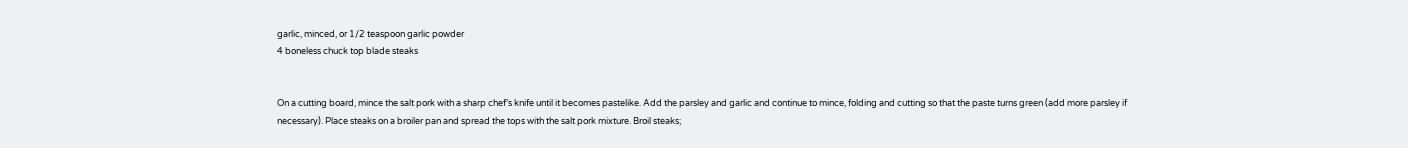garlic, minced, or 1/2 teaspoon garlic powder
4 boneless chuck top blade steaks


On a cutting board, mince the salt pork with a sharp chef’s knife until it becomes pastelike. Add the parsley and garlic and continue to mince, folding and cutting so that the paste turns green (add more parsley if necessary). Place steaks on a broiler pan and spread the tops with the salt pork mixture. Broil steaks;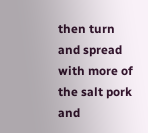then turn and spread with more of the salt pork and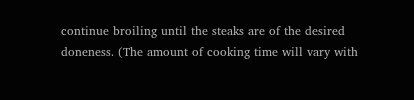continue broiling until the steaks are of the desired doneness. (The amount of cooking time will vary with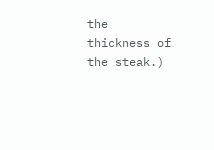the thickness of the steak.)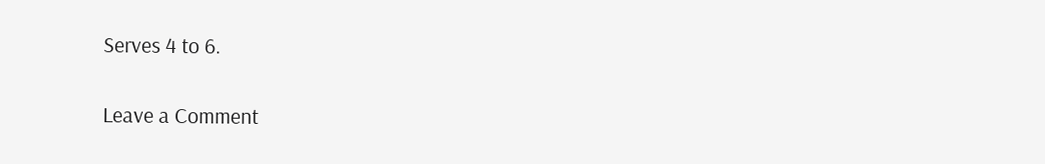Serves 4 to 6.

Leave a Comment